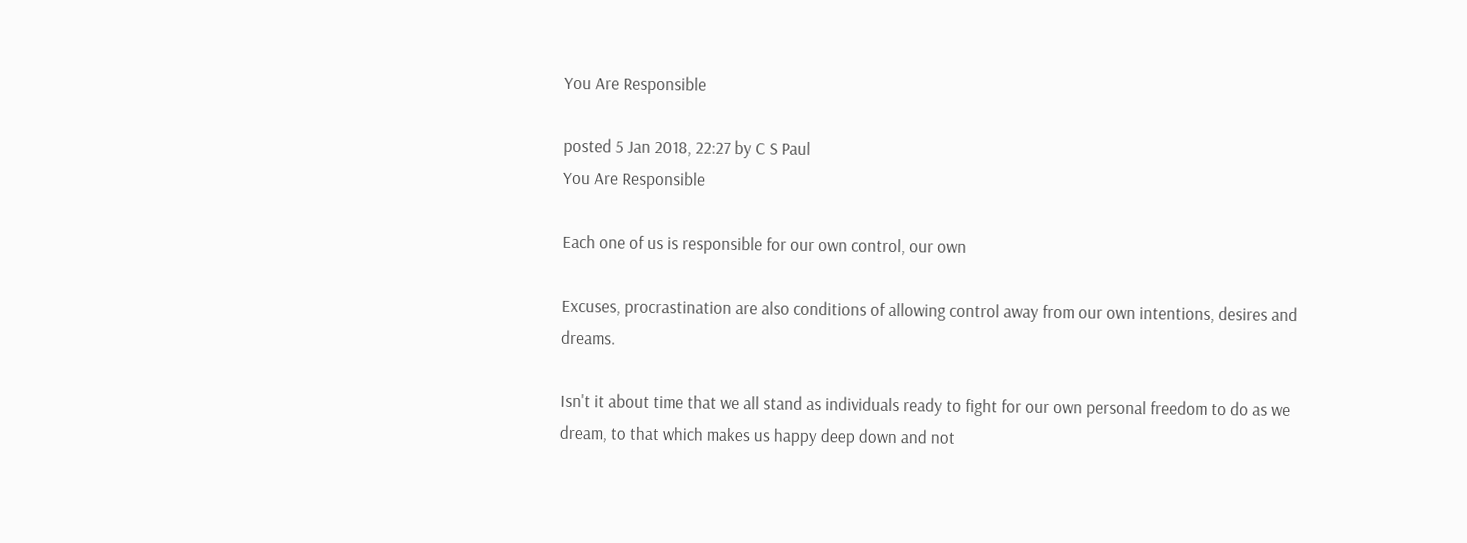You Are Responsible

posted 5 Jan 2018, 22:27 by C S Paul
You Are Responsible

Each one of us is responsible for our own control, our own

Excuses, procrastination are also conditions of allowing control away from our own intentions, desires and dreams.

Isn't it about time that we all stand as individuals ready to fight for our own personal freedom to do as we dream, to that which makes us happy deep down and not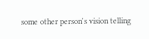some other person's vision telling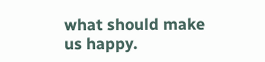what should make us happy.